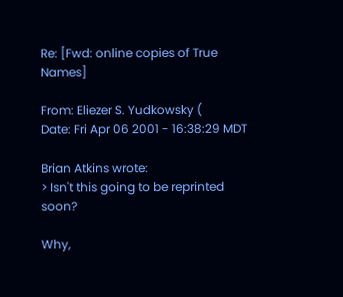Re: [Fwd: online copies of True Names]

From: Eliezer S. Yudkowsky (
Date: Fri Apr 06 2001 - 16:38:29 MDT

Brian Atkins wrote:
> Isn't this going to be reprinted soon?

Why,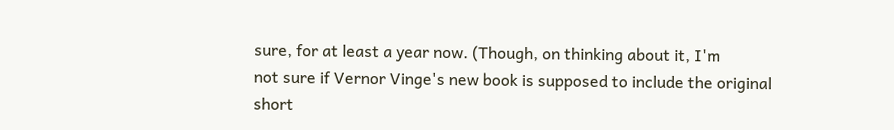sure, for at least a year now. (Though, on thinking about it, I'm
not sure if Vernor Vinge's new book is supposed to include the original
short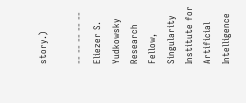story.)

-- -- -- -- --
Eliezer S. Yudkowsky
Research Fellow, Singularity Institute for Artificial Intelligence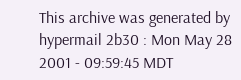This archive was generated by hypermail 2b30 : Mon May 28 2001 - 09:59:45 MDT